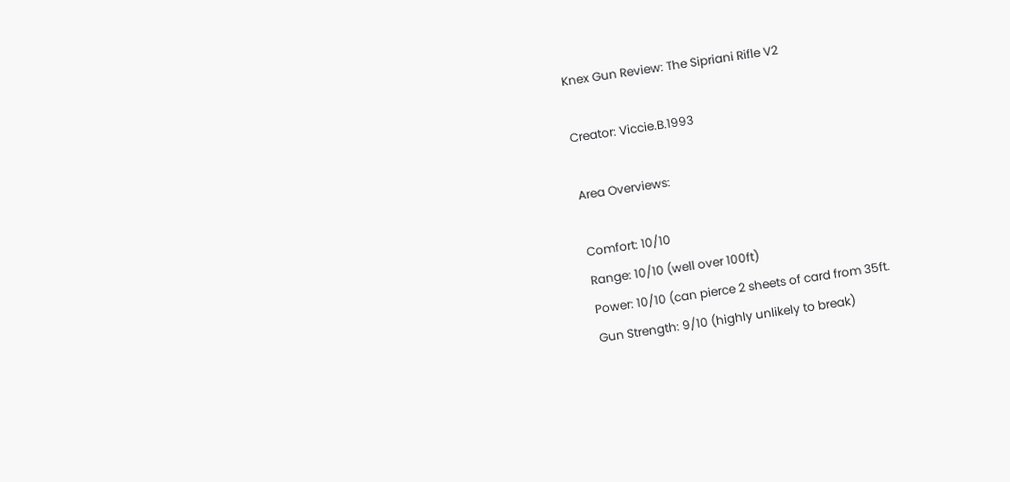Knex Gun Review: The Sipriani Rifle V2

Creator: Viccie.B.1993

Area Overviews:

Comfort: 10/10
Range: 10/10 (well over 100ft)
Power: 10/10 (can pierce 2 sheets of card from 35ft.
Gun Strength: 9/10 (highly unlikely to break)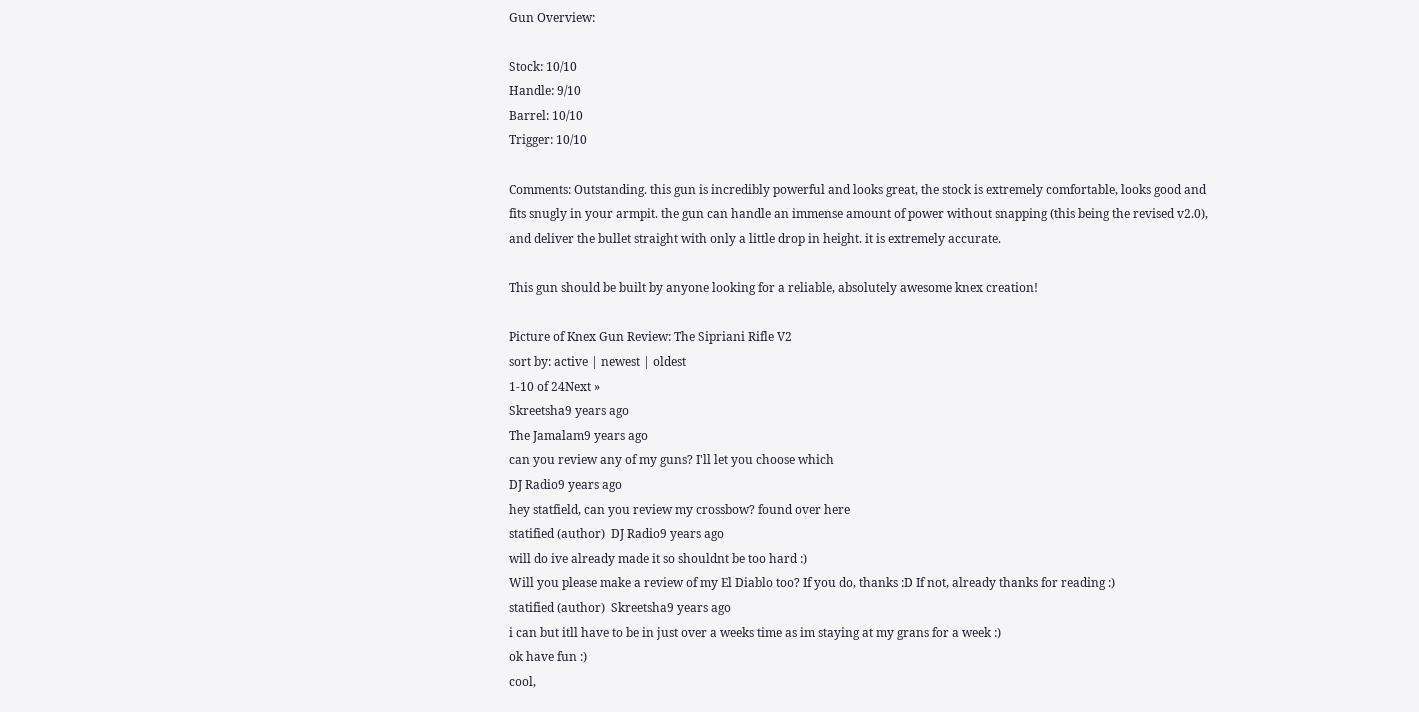Gun Overview:

Stock: 10/10
Handle: 9/10
Barrel: 10/10
Trigger: 10/10

Comments: Outstanding. this gun is incredibly powerful and looks great, the stock is extremely comfortable, looks good and fits snugly in your armpit. the gun can handle an immense amount of power without snapping (this being the revised v2.0), and deliver the bullet straight with only a little drop in height. it is extremely accurate.

This gun should be built by anyone looking for a reliable, absolutely awesome knex creation!

Picture of Knex Gun Review: The Sipriani Rifle V2
sort by: active | newest | oldest
1-10 of 24Next »
Skreetsha9 years ago
The Jamalam9 years ago
can you review any of my guns? I'll let you choose which
DJ Radio9 years ago
hey statfield, can you review my crossbow? found over here
statified (author)  DJ Radio9 years ago
will do ive already made it so shouldnt be too hard :)
Will you please make a review of my El Diablo too? If you do, thanks :D If not, already thanks for reading :)
statified (author)  Skreetsha9 years ago
i can but itll have to be in just over a weeks time as im staying at my grans for a week :)
ok have fun :)
cool,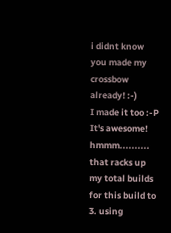i didnt know you made my crossbow already! :-)
I made it too :-P It's awesome!
hmmm.......... that racks up my total builds for this build to 3. using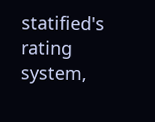statified's rating system,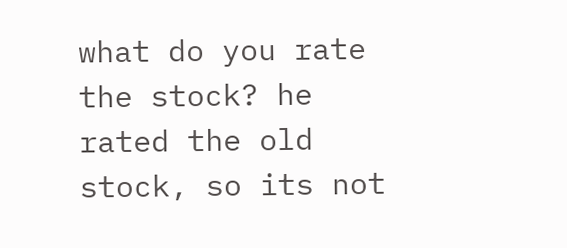what do you rate the stock? he rated the old stock, so its not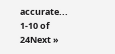accurate...
1-10 of 24Next »